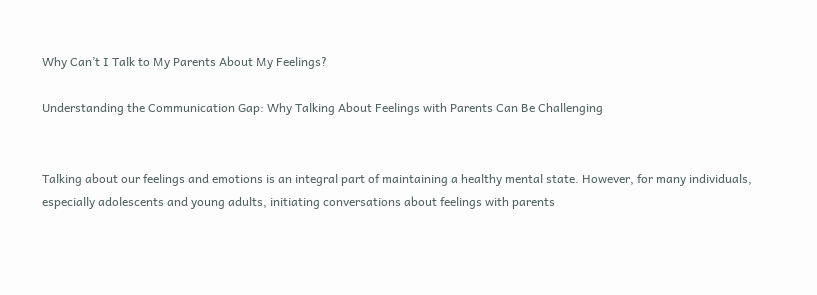Why Can’t I Talk to My Parents About My Feelings?

Understanding the Communication Gap: Why Talking About Feelings with Parents Can Be Challenging


Talking about our feelings and emotions is an integral part of maintaining a healthy mental state. However, for many individuals, especially adolescents and young adults, initiating conversations about feelings with parents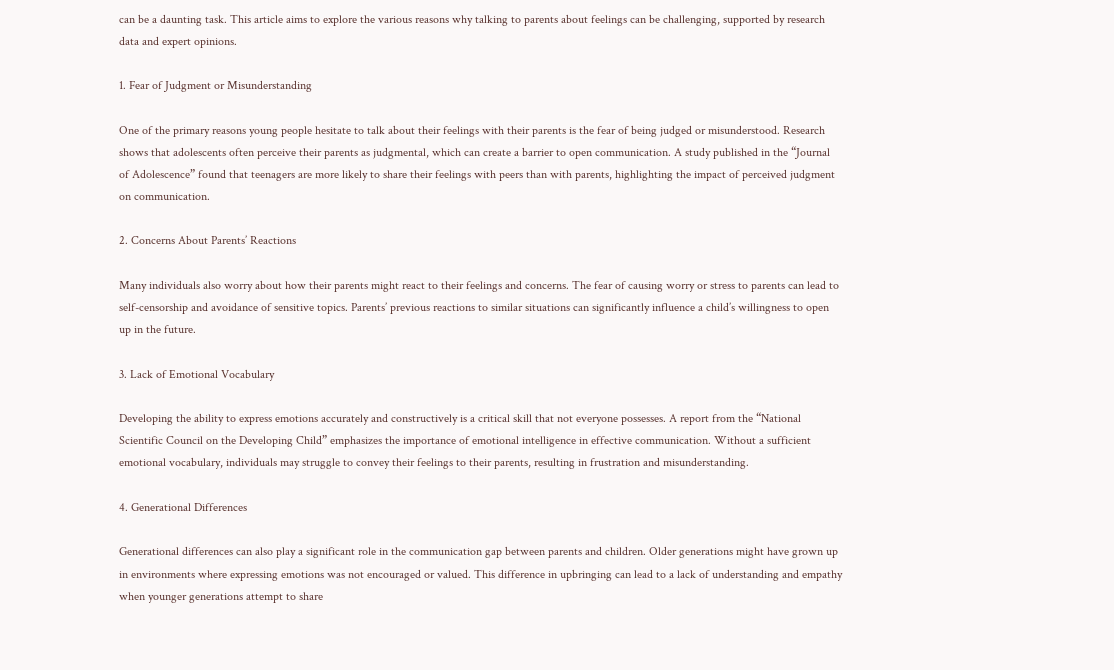can be a daunting task. This article aims to explore the various reasons why talking to parents about feelings can be challenging, supported by research data and expert opinions.

1. Fear of Judgment or Misunderstanding

One of the primary reasons young people hesitate to talk about their feelings with their parents is the fear of being judged or misunderstood. Research shows that adolescents often perceive their parents as judgmental, which can create a barrier to open communication. A study published in the “Journal of Adolescence” found that teenagers are more likely to share their feelings with peers than with parents, highlighting the impact of perceived judgment on communication.

2. Concerns About Parents’ Reactions

Many individuals also worry about how their parents might react to their feelings and concerns. The fear of causing worry or stress to parents can lead to self-censorship and avoidance of sensitive topics. Parents’ previous reactions to similar situations can significantly influence a child’s willingness to open up in the future.

3. Lack of Emotional Vocabulary

Developing the ability to express emotions accurately and constructively is a critical skill that not everyone possesses. A report from the “National Scientific Council on the Developing Child” emphasizes the importance of emotional intelligence in effective communication. Without a sufficient emotional vocabulary, individuals may struggle to convey their feelings to their parents, resulting in frustration and misunderstanding.

4. Generational Differences

Generational differences can also play a significant role in the communication gap between parents and children. Older generations might have grown up in environments where expressing emotions was not encouraged or valued. This difference in upbringing can lead to a lack of understanding and empathy when younger generations attempt to share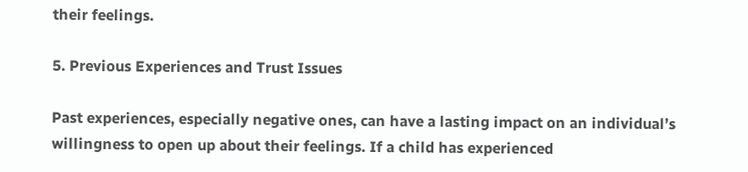their feelings.

5. Previous Experiences and Trust Issues

Past experiences, especially negative ones, can have a lasting impact on an individual’s willingness to open up about their feelings. If a child has experienced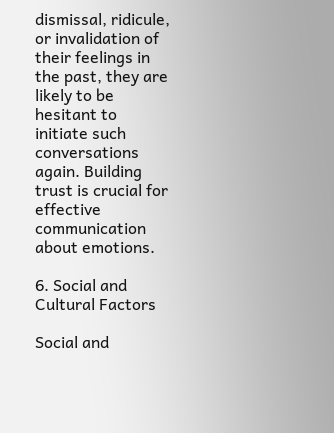dismissal, ridicule, or invalidation of their feelings in the past, they are likely to be hesitant to initiate such conversations again. Building trust is crucial for effective communication about emotions.

6. Social and Cultural Factors

Social and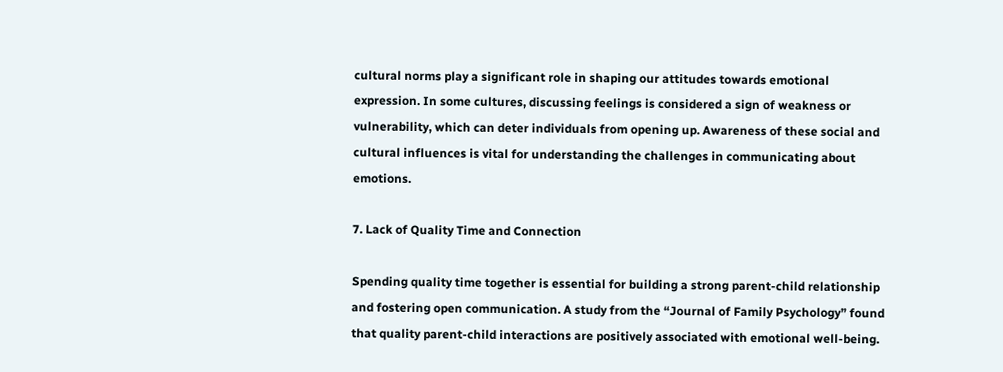cultural norms play a significant role in shaping our attitudes towards emotional expression. In some cultures, discussing feelings is considered a sign of weakness or vulnerability, which can deter individuals from opening up. Awareness of these social and cultural influences is vital for understanding the challenges in communicating about emotions.

7. Lack of Quality Time and Connection

Spending quality time together is essential for building a strong parent-child relationship and fostering open communication. A study from the “Journal of Family Psychology” found that quality parent-child interactions are positively associated with emotional well-being.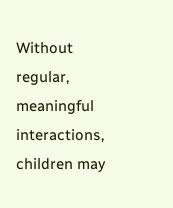Without regular, meaningful interactions, children may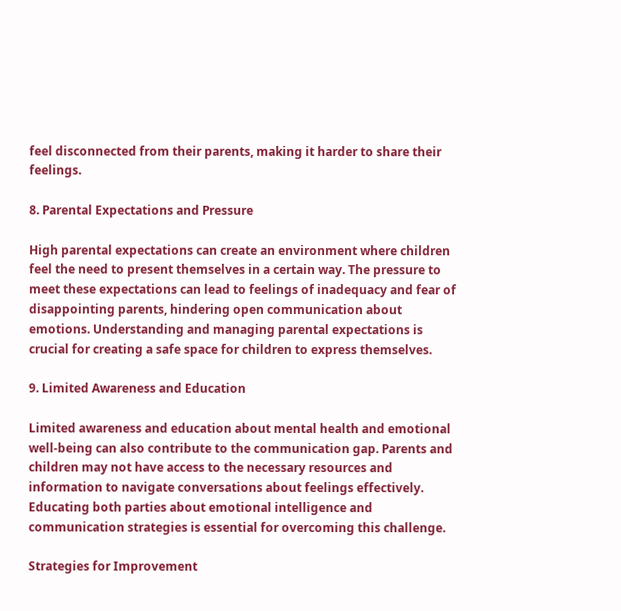feel disconnected from their parents, making it harder to share their feelings.

8. Parental Expectations and Pressure

High parental expectations can create an environment where children feel the need to present themselves in a certain way. The pressure to meet these expectations can lead to feelings of inadequacy and fear of disappointing parents, hindering open communication about emotions. Understanding and managing parental expectations is crucial for creating a safe space for children to express themselves.

9. Limited Awareness and Education

Limited awareness and education about mental health and emotional well-being can also contribute to the communication gap. Parents and children may not have access to the necessary resources and information to navigate conversations about feelings effectively. Educating both parties about emotional intelligence and communication strategies is essential for overcoming this challenge.

Strategies for Improvement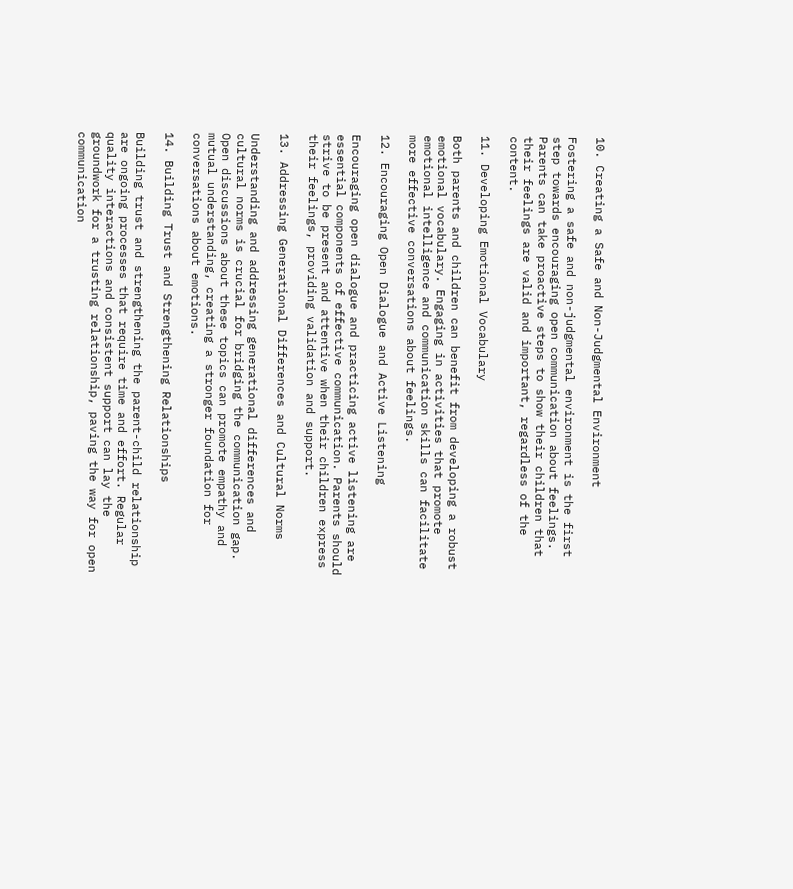10. Creating a Safe and Non-Judgmental Environment

Fostering a safe and non-judgmental environment is the first step towards encouraging open communication about feelings. Parents can take proactive steps to show their children that their feelings are valid and important, regardless of the content.

11. Developing Emotional Vocabulary

Both parents and children can benefit from developing a robust emotional vocabulary. Engaging in activities that promote emotional intelligence and communication skills can facilitate more effective conversations about feelings.

12. Encouraging Open Dialogue and Active Listening

Encouraging open dialogue and practicing active listening are essential components of effective communication. Parents should strive to be present and attentive when their children express their feelings, providing validation and support.

13. Addressing Generational Differences and Cultural Norms

Understanding and addressing generational differences and cultural norms is crucial for bridging the communication gap. Open discussions about these topics can promote empathy and mutual understanding, creating a stronger foundation for conversations about emotions.

14. Building Trust and Strengthening Relationships

Building trust and strengthening the parent-child relationship are ongoing processes that require time and effort. Regular quality interactions and consistent support can lay the groundwork for a trusting relationship, paving the way for open communication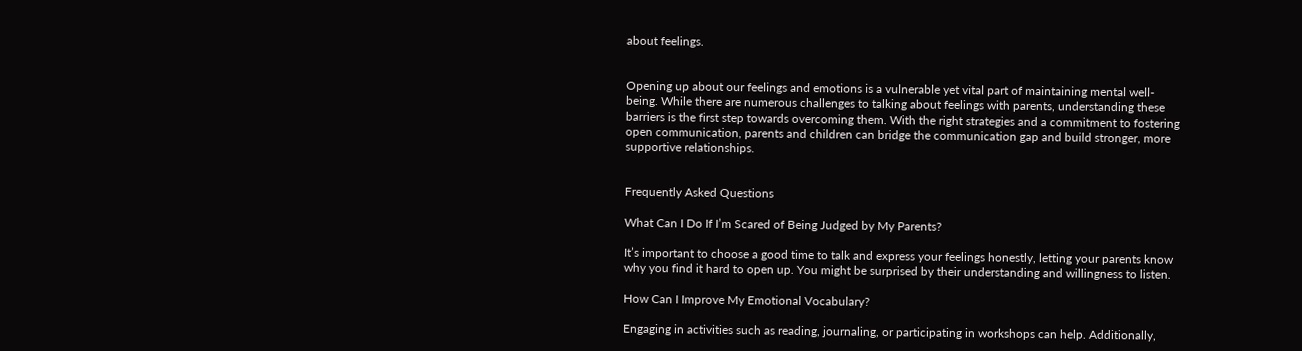about feelings.


Opening up about our feelings and emotions is a vulnerable yet vital part of maintaining mental well-being. While there are numerous challenges to talking about feelings with parents, understanding these barriers is the first step towards overcoming them. With the right strategies and a commitment to fostering open communication, parents and children can bridge the communication gap and build stronger, more supportive relationships.


Frequently Asked Questions

What Can I Do If I’m Scared of Being Judged by My Parents?

It’s important to choose a good time to talk and express your feelings honestly, letting your parents know why you find it hard to open up. You might be surprised by their understanding and willingness to listen.

How Can I Improve My Emotional Vocabulary?

Engaging in activities such as reading, journaling, or participating in workshops can help. Additionally,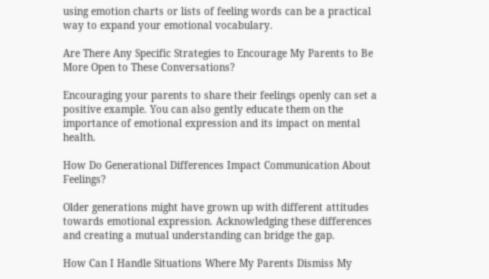using emotion charts or lists of feeling words can be a practical way to expand your emotional vocabulary.

Are There Any Specific Strategies to Encourage My Parents to Be More Open to These Conversations?

Encouraging your parents to share their feelings openly can set a positive example. You can also gently educate them on the importance of emotional expression and its impact on mental health.

How Do Generational Differences Impact Communication About Feelings?

Older generations might have grown up with different attitudes towards emotional expression. Acknowledging these differences and creating a mutual understanding can bridge the gap.

How Can I Handle Situations Where My Parents Dismiss My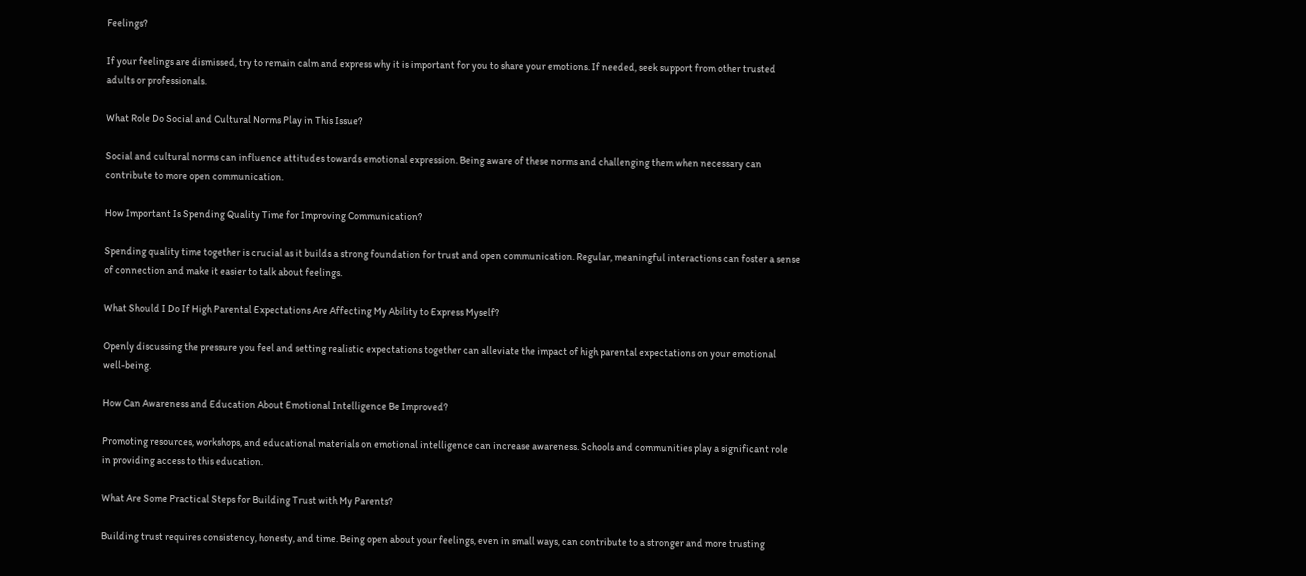Feelings?

If your feelings are dismissed, try to remain calm and express why it is important for you to share your emotions. If needed, seek support from other trusted adults or professionals.

What Role Do Social and Cultural Norms Play in This Issue?

Social and cultural norms can influence attitudes towards emotional expression. Being aware of these norms and challenging them when necessary can contribute to more open communication.

How Important Is Spending Quality Time for Improving Communication?

Spending quality time together is crucial as it builds a strong foundation for trust and open communication. Regular, meaningful interactions can foster a sense of connection and make it easier to talk about feelings.

What Should I Do If High Parental Expectations Are Affecting My Ability to Express Myself?

Openly discussing the pressure you feel and setting realistic expectations together can alleviate the impact of high parental expectations on your emotional well-being.

How Can Awareness and Education About Emotional Intelligence Be Improved?

Promoting resources, workshops, and educational materials on emotional intelligence can increase awareness. Schools and communities play a significant role in providing access to this education.

What Are Some Practical Steps for Building Trust with My Parents?

Building trust requires consistency, honesty, and time. Being open about your feelings, even in small ways, can contribute to a stronger and more trusting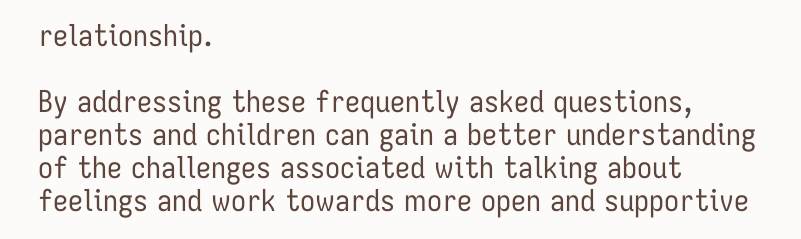relationship.

By addressing these frequently asked questions, parents and children can gain a better understanding of the challenges associated with talking about feelings and work towards more open and supportive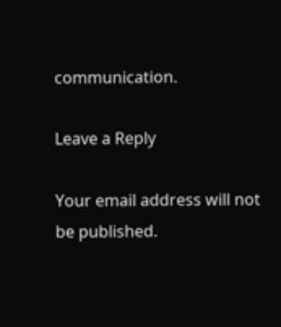communication.

Leave a Reply

Your email address will not be published.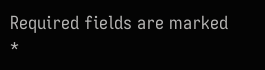Required fields are marked *